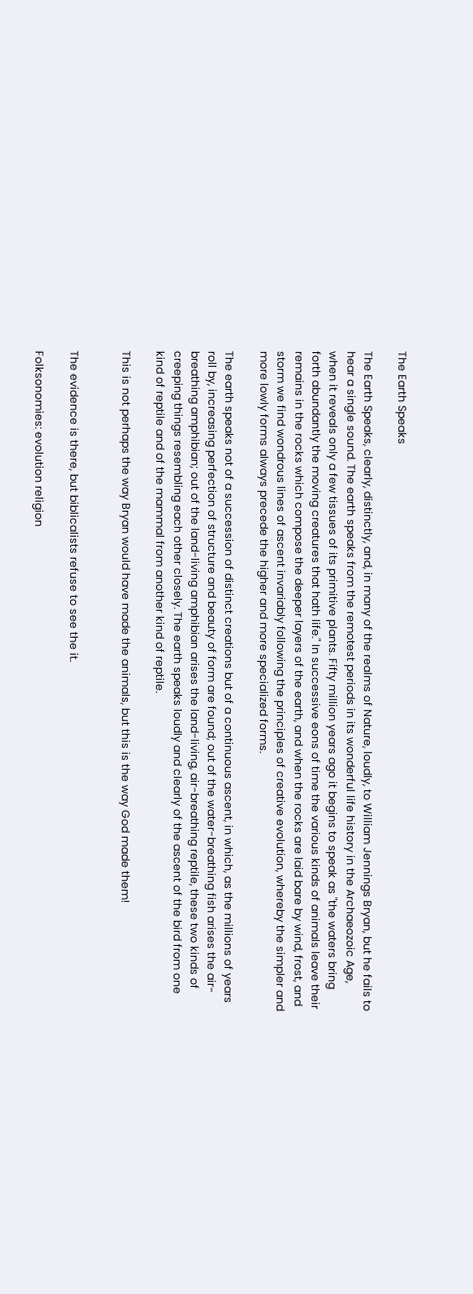The Earth Speaks

The Earth Speaks, clearly, distinctly, and, in many of the realms of Nature, loudly, to William Jennings Bryan, but he fails to hear a single sound. The earth speaks from the remotest periods in its wonderful life history in the Archaeozoic Age, when it reveals only a few tissues of its primitive plants. Fifty million years ago it begins to speak as "the waters bring forth abundantly the moving creatures that hath life." In successive eons of time the various kinds of animals leave their remains in the rocks which compose the deeper layers of the earth, and when the rocks are laid bare by wind, frost, and storm we find wondrous lines of ascent invariably following the principles of creative evolution, whereby the simpler and more lowly forms always precede the higher and more specialized forms.

The earth speaks not of a succession of distinct creations but of a continuous ascent, in which, as the millions of years roll by, increasing perfection of structure and beauty of form are found; out of the water-breathing fish arises the air-breathing amphibian; out of the land-living amphibian arises the land-living, air-breathing reptile, these two kinds of creeping things resembling each other closely. The earth speaks loudly and clearly of the ascent of the bird from one kind of reptile and of the mammal from another kind of reptile.

This is not perhaps the way Bryan would have made the animals, but this is the way God made them!


The evidence is there, but biblicalists refuse to see the it.

Folksonomies: evolution religion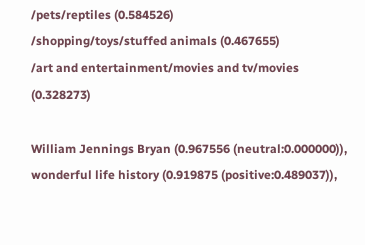/pets/reptiles (0.584526)
/shopping/toys/stuffed animals (0.467655)
/art and entertainment/movies and tv/movies (0.328273)

William Jennings Bryan (0.967556 (neutral:0.000000)), wonderful life history (0.919875 (positive:0.489037)),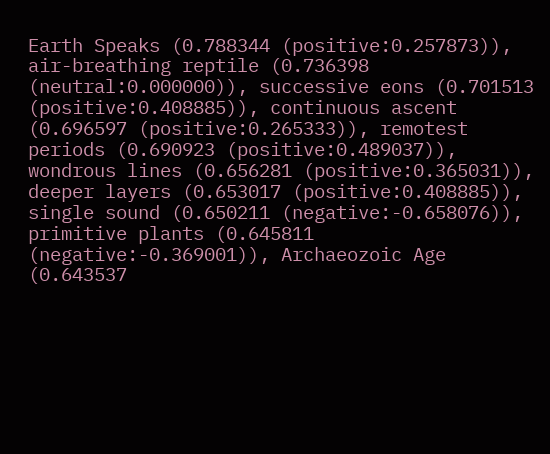Earth Speaks (0.788344 (positive:0.257873)), air-breathing reptile (0.736398 (neutral:0.000000)), successive eons (0.701513 (positive:0.408885)), continuous ascent (0.696597 (positive:0.265333)), remotest periods (0.690923 (positive:0.489037)), wondrous lines (0.656281 (positive:0.365031)), deeper layers (0.653017 (positive:0.408885)), single sound (0.650211 (negative:-0.658076)), primitive plants (0.645811 (negative:-0.369001)), Archaeozoic Age (0.643537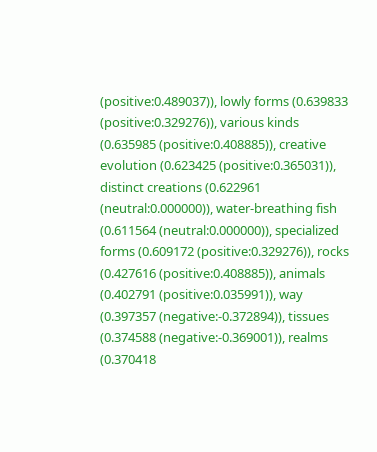(positive:0.489037)), lowly forms (0.639833 (positive:0.329276)), various kinds (0.635985 (positive:0.408885)), creative evolution (0.623425 (positive:0.365031)), distinct creations (0.622961 (neutral:0.000000)), water-breathing fish (0.611564 (neutral:0.000000)), specialized forms (0.609172 (positive:0.329276)), rocks (0.427616 (positive:0.408885)), animals (0.402791 (positive:0.035991)), way (0.397357 (negative:-0.372894)), tissues (0.374588 (negative:-0.369001)), realms (0.370418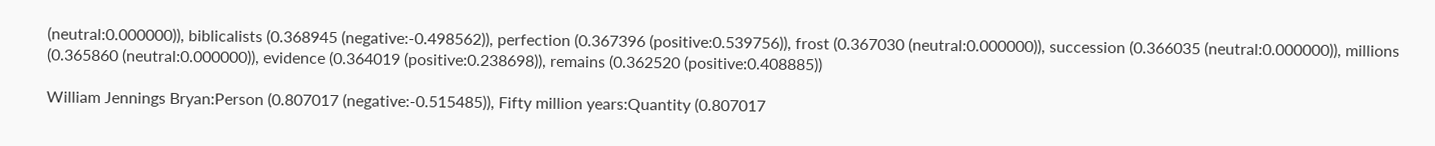(neutral:0.000000)), biblicalists (0.368945 (negative:-0.498562)), perfection (0.367396 (positive:0.539756)), frost (0.367030 (neutral:0.000000)), succession (0.366035 (neutral:0.000000)), millions (0.365860 (neutral:0.000000)), evidence (0.364019 (positive:0.238698)), remains (0.362520 (positive:0.408885))

William Jennings Bryan:Person (0.807017 (negative:-0.515485)), Fifty million years:Quantity (0.807017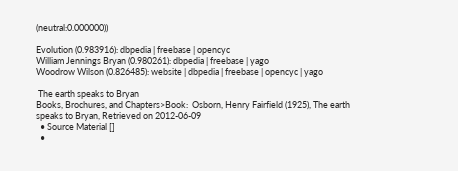(neutral:0.000000))

Evolution (0.983916): dbpedia | freebase | opencyc
William Jennings Bryan (0.980261): dbpedia | freebase | yago
Woodrow Wilson (0.826485): website | dbpedia | freebase | opencyc | yago

 The earth speaks to Bryan
Books, Brochures, and Chapters>Book:  Osborn, Henry Fairfield (1925), The earth speaks to Bryan, Retrieved on 2012-06-09
  • Source Material []
  •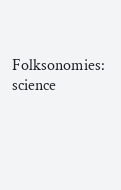Folksonomies: science